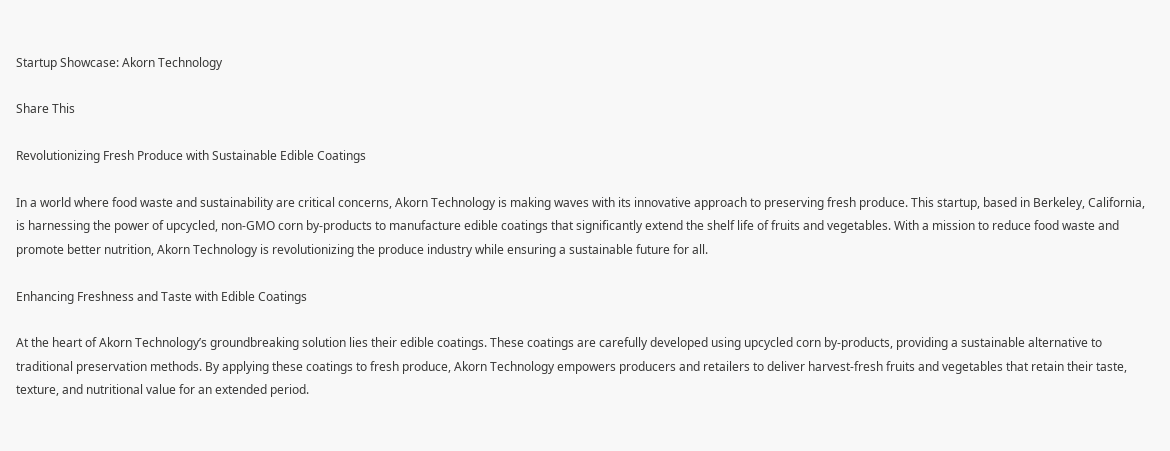Startup Showcase: Akorn Technology

Share This

Revolutionizing Fresh Produce with Sustainable Edible Coatings

In a world where food waste and sustainability are critical concerns, Akorn Technology is making waves with its innovative approach to preserving fresh produce. This startup, based in Berkeley, California, is harnessing the power of upcycled, non-GMO corn by-products to manufacture edible coatings that significantly extend the shelf life of fruits and vegetables. With a mission to reduce food waste and promote better nutrition, Akorn Technology is revolutionizing the produce industry while ensuring a sustainable future for all.

Enhancing Freshness and Taste with Edible Coatings

At the heart of Akorn Technology’s groundbreaking solution lies their edible coatings. These coatings are carefully developed using upcycled corn by-products, providing a sustainable alternative to traditional preservation methods. By applying these coatings to fresh produce, Akorn Technology empowers producers and retailers to deliver harvest-fresh fruits and vegetables that retain their taste, texture, and nutritional value for an extended period.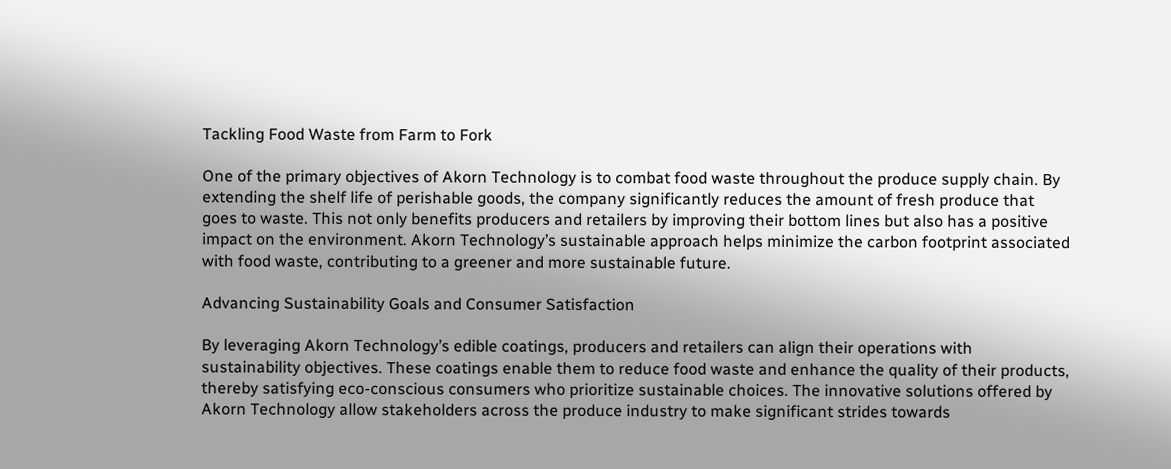Tackling Food Waste from Farm to Fork

One of the primary objectives of Akorn Technology is to combat food waste throughout the produce supply chain. By extending the shelf life of perishable goods, the company significantly reduces the amount of fresh produce that goes to waste. This not only benefits producers and retailers by improving their bottom lines but also has a positive impact on the environment. Akorn Technology’s sustainable approach helps minimize the carbon footprint associated with food waste, contributing to a greener and more sustainable future.

Advancing Sustainability Goals and Consumer Satisfaction

By leveraging Akorn Technology’s edible coatings, producers and retailers can align their operations with sustainability objectives. These coatings enable them to reduce food waste and enhance the quality of their products, thereby satisfying eco-conscious consumers who prioritize sustainable choices. The innovative solutions offered by Akorn Technology allow stakeholders across the produce industry to make significant strides towards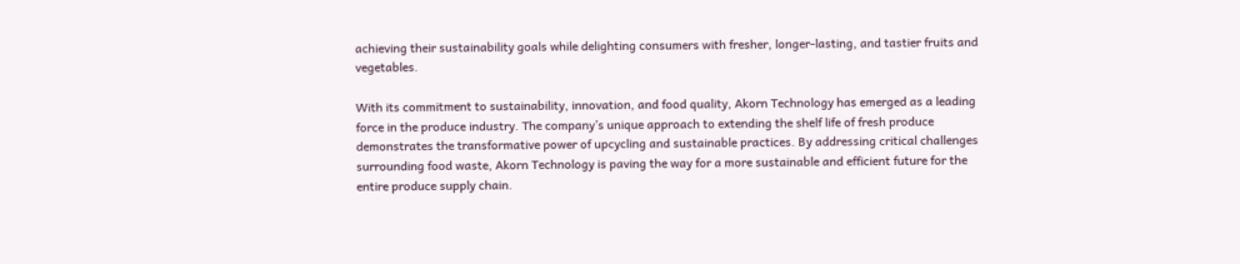achieving their sustainability goals while delighting consumers with fresher, longer-lasting, and tastier fruits and vegetables.

With its commitment to sustainability, innovation, and food quality, Akorn Technology has emerged as a leading force in the produce industry. The company’s unique approach to extending the shelf life of fresh produce demonstrates the transformative power of upcycling and sustainable practices. By addressing critical challenges surrounding food waste, Akorn Technology is paving the way for a more sustainable and efficient future for the entire produce supply chain.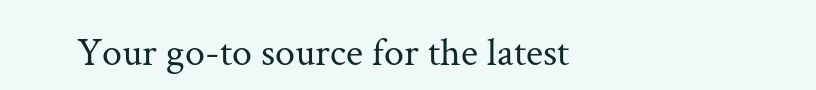Your go-to source for the latest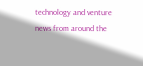technology and venture news from around the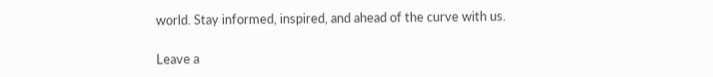world. Stay informed, inspired, and ahead of the curve with us.

Leave a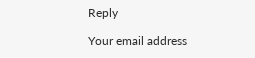Reply

Your email address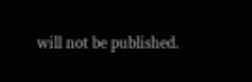will not be published.